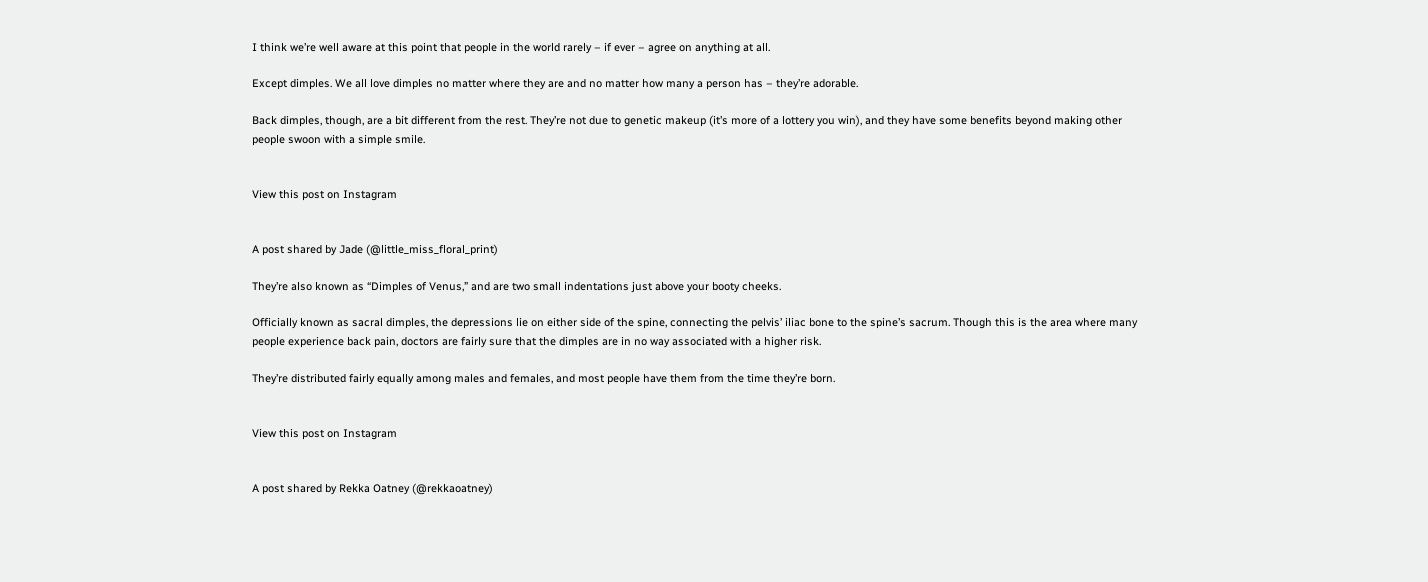I think we’re well aware at this point that people in the world rarely – if ever – agree on anything at all.

Except dimples. We all love dimples no matter where they are and no matter how many a person has – they’re adorable.

Back dimples, though, are a bit different from the rest. They’re not due to genetic makeup (it’s more of a lottery you win), and they have some benefits beyond making other people swoon with a simple smile.


View this post on Instagram


A post shared by Jade (@little_miss_floral_print)

They’re also known as “Dimples of Venus,” and are two small indentations just above your booty cheeks.

Officially known as sacral dimples, the depressions lie on either side of the spine, connecting the pelvis’ iliac bone to the spine’s sacrum. Though this is the area where many people experience back pain, doctors are fairly sure that the dimples are in no way associated with a higher risk.

They’re distributed fairly equally among males and females, and most people have them from the time they’re born.


View this post on Instagram


A post shared by Rekka Oatney (@rekkaoatney)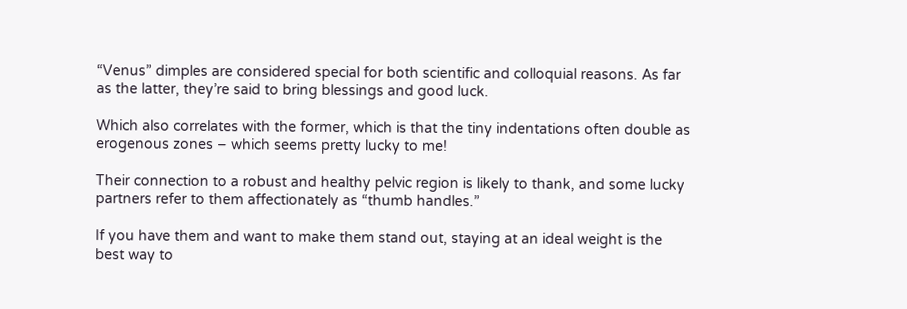“Venus” dimples are considered special for both scientific and colloquial reasons. As far as the latter, they’re said to bring blessings and good luck.

Which also correlates with the former, which is that the tiny indentations often double as erogenous zones – which seems pretty lucky to me!

Their connection to a robust and healthy pelvic region is likely to thank, and some lucky partners refer to them affectionately as “thumb handles.”

If you have them and want to make them stand out, staying at an ideal weight is the best way to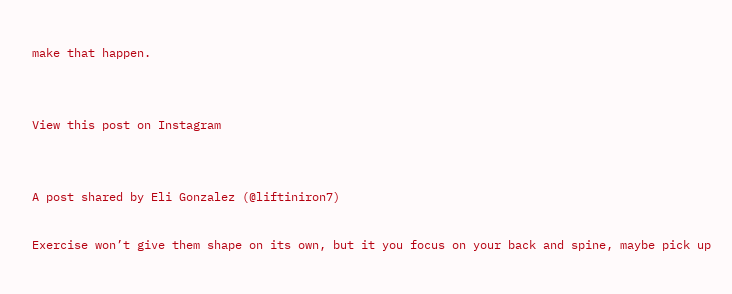make that happen.


View this post on Instagram


A post shared by Eli Gonzalez (@liftiniron7)

Exercise won’t give them shape on its own, but it you focus on your back and spine, maybe pick up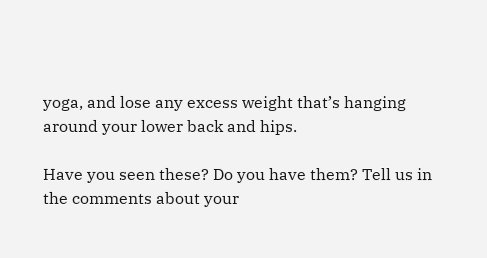yoga, and lose any excess weight that’s hanging around your lower back and hips.

Have you seen these? Do you have them? Tell us in the comments about your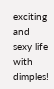exciting and sexy life with dimples!